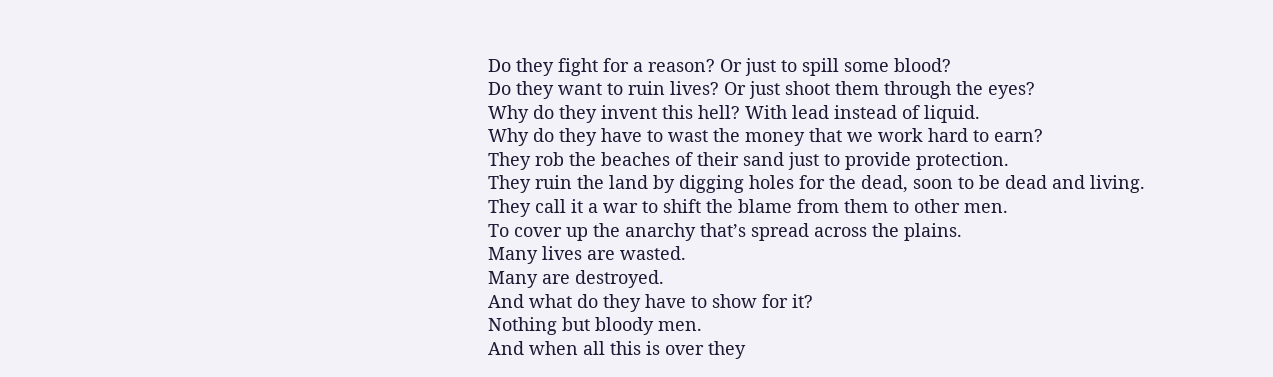Do they fight for a reason? Or just to spill some blood?
Do they want to ruin lives? Or just shoot them through the eyes?
Why do they invent this hell? With lead instead of liquid.
Why do they have to wast the money that we work hard to earn?
They rob the beaches of their sand just to provide protection.
They ruin the land by digging holes for the dead, soon to be dead and living.
They call it a war to shift the blame from them to other men.
To cover up the anarchy that’s spread across the plains.
Many lives are wasted.
Many are destroyed.
And what do they have to show for it?
Nothing but bloody men.
And when all this is over they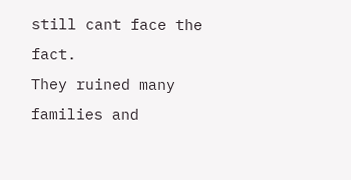still cant face the fact.
They ruined many families and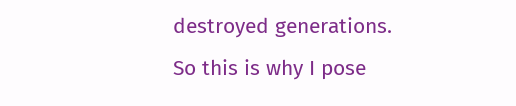destroyed generations.
So this is why I pose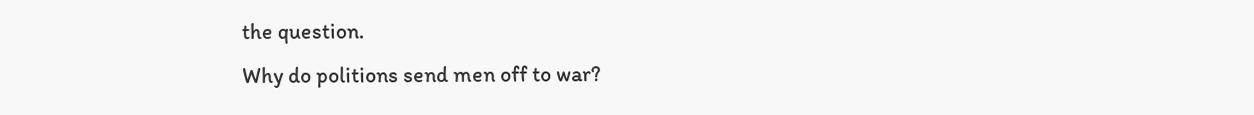the question.
Why do politions send men off to war?